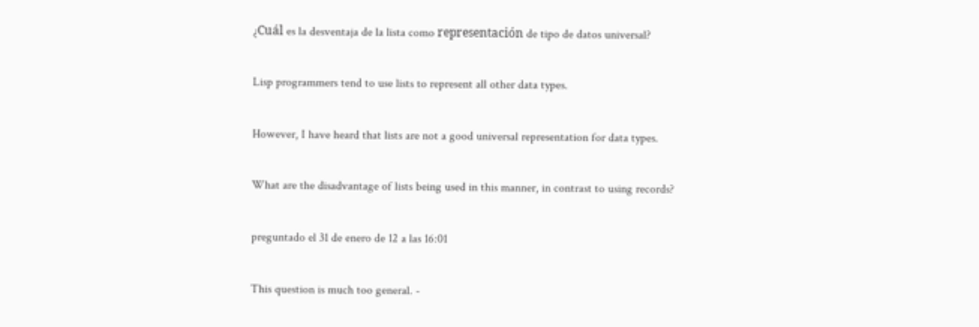¿Cuál es la desventaja de la lista como representación de tipo de datos universal?

Lisp programmers tend to use lists to represent all other data types.

However, I have heard that lists are not a good universal representation for data types.

What are the disadvantage of lists being used in this manner, in contrast to using records?

preguntado el 31 de enero de 12 a las 16:01

This question is much too general. -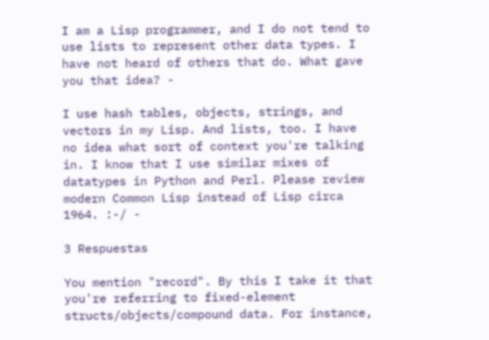I am a Lisp programmer, and I do not tend to use lists to represent other data types. I have not heard of others that do. What gave you that idea? -

I use hash tables, objects, strings, and vectors in my Lisp. And lists, too. I have no idea what sort of context you're talking in. I know that I use similar mixes of datatypes in Python and Perl. Please review modern Common Lisp instead of Lisp circa 1964. :-/ -

3 Respuestas

You mention "record". By this I take it that you're referring to fixed-element structs/objects/compound data. For instance,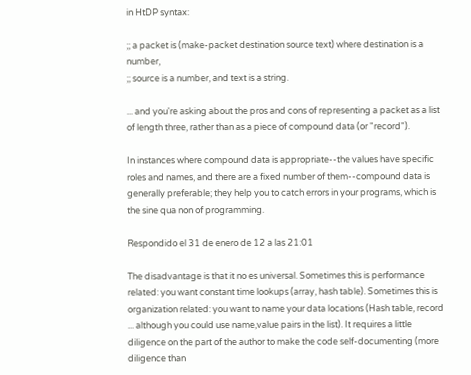in HtDP syntax:

;; a packet is (make-packet destination source text) where destination is a number,
;; source is a number, and text is a string.

... and you're asking about the pros and cons of representing a packet as a list of length three, rather than as a piece of compound data (or "record").

In instances where compound data is appropriate--the values have specific roles and names, and there are a fixed number of them--compound data is generally preferable; they help you to catch errors in your programs, which is the sine qua non of programming.

Respondido el 31 de enero de 12 a las 21:01

The disadvantage is that it no es universal. Sometimes this is performance related: you want constant time lookups (array, hash table). Sometimes this is organization related: you want to name your data locations (Hash table, record ... although you could use name,value pairs in the list). It requires a little diligence on the part of the author to make the code self-documenting (more diligence than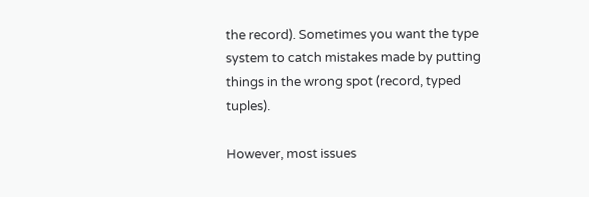the record). Sometimes you want the type system to catch mistakes made by putting things in the wrong spot (record, typed tuples).

However, most issues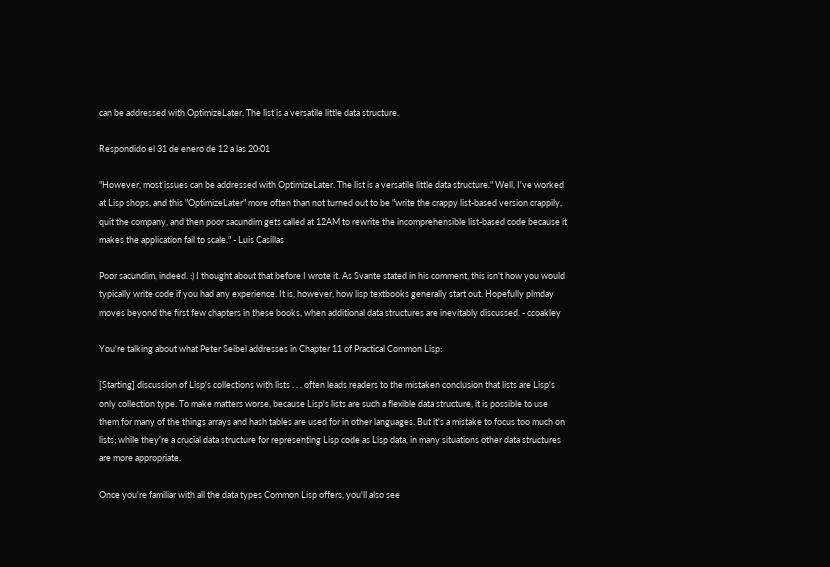can be addressed with OptimizeLater. The list is a versatile little data structure.

Respondido el 31 de enero de 12 a las 20:01

"However, most issues can be addressed with OptimizeLater. The list is a versatile little data structure." Well, I've worked at Lisp shops, and this "OptimizeLater" more often than not turned out to be "write the crappy list-based version crappily, quit the company, and then poor sacundim gets called at 12AM to rewrite the incomprehensible list-based code because it makes the application fail to scale." - Luis Casillas

Poor sacundim, indeed. :) I thought about that before I wrote it. As Svante stated in his comment, this isn't how you would typically write code if you had any experience. It is, however, how lisp textbooks generally start out. Hopefully plmday moves beyond the first few chapters in these books, when additional data structures are inevitably discussed. - ccoakley

You're talking about what Peter Seibel addresses in Chapter 11 of Practical Common Lisp:

[Starting] discussion of Lisp's collections with lists . . . often leads readers to the mistaken conclusion that lists are Lisp's only collection type. To make matters worse, because Lisp's lists are such a flexible data structure, it is possible to use them for many of the things arrays and hash tables are used for in other languages. But it's a mistake to focus too much on lists; while they're a crucial data structure for representing Lisp code as Lisp data, in many situations other data structures are more appropriate.

Once you're familiar with all the data types Common Lisp offers, you'll also see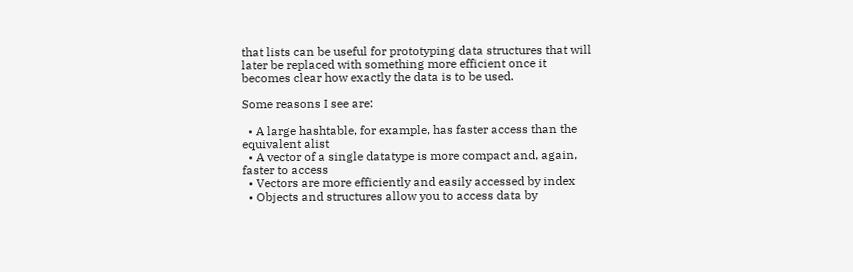that lists can be useful for prototyping data structures that will later be replaced with something more efficient once it becomes clear how exactly the data is to be used.

Some reasons I see are:

  • A large hashtable, for example, has faster access than the equivalent alist
  • A vector of a single datatype is more compact and, again, faster to access
  • Vectors are more efficiently and easily accessed by index
  • Objects and structures allow you to access data by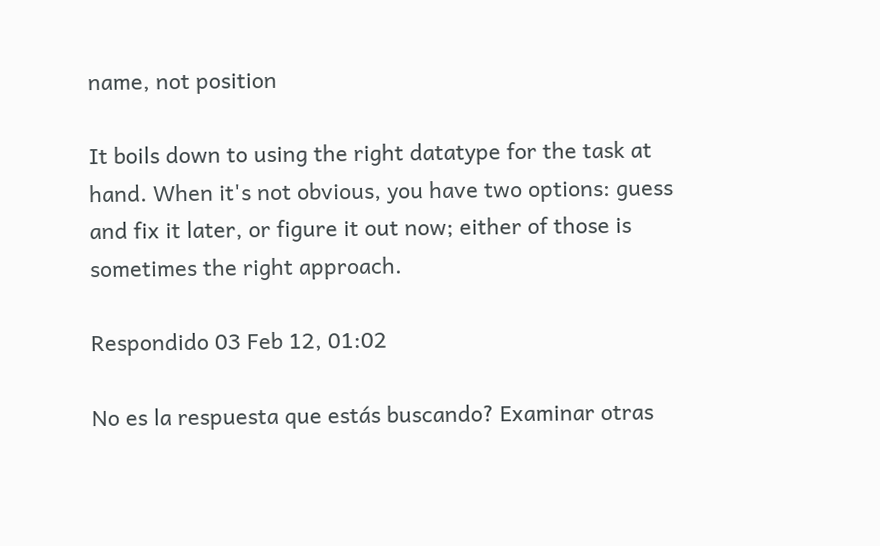name, not position

It boils down to using the right datatype for the task at hand. When it's not obvious, you have two options: guess and fix it later, or figure it out now; either of those is sometimes the right approach.

Respondido 03 Feb 12, 01:02

No es la respuesta que estás buscando? Examinar otras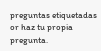preguntas etiquetadas or haz tu propia pregunta.